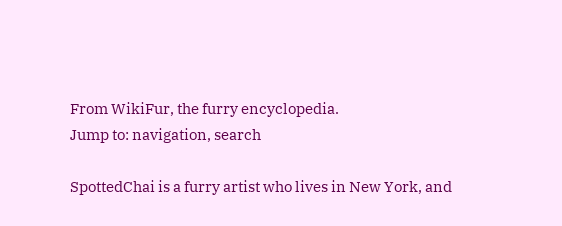From WikiFur, the furry encyclopedia.
Jump to: navigation, search

SpottedChai is a furry artist who lives in New York, and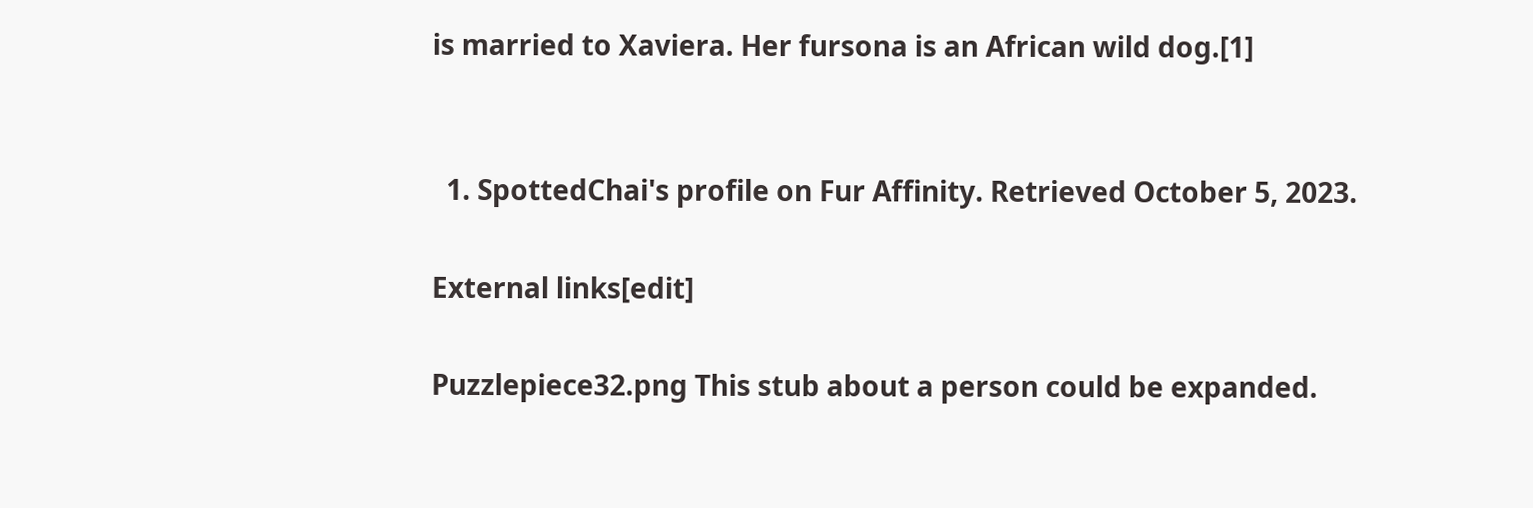is married to Xaviera. Her fursona is an African wild dog.[1]


  1. SpottedChai's profile on Fur Affinity. Retrieved October 5, 2023.

External links[edit]

Puzzlepiece32.png This stub about a person could be expanded.